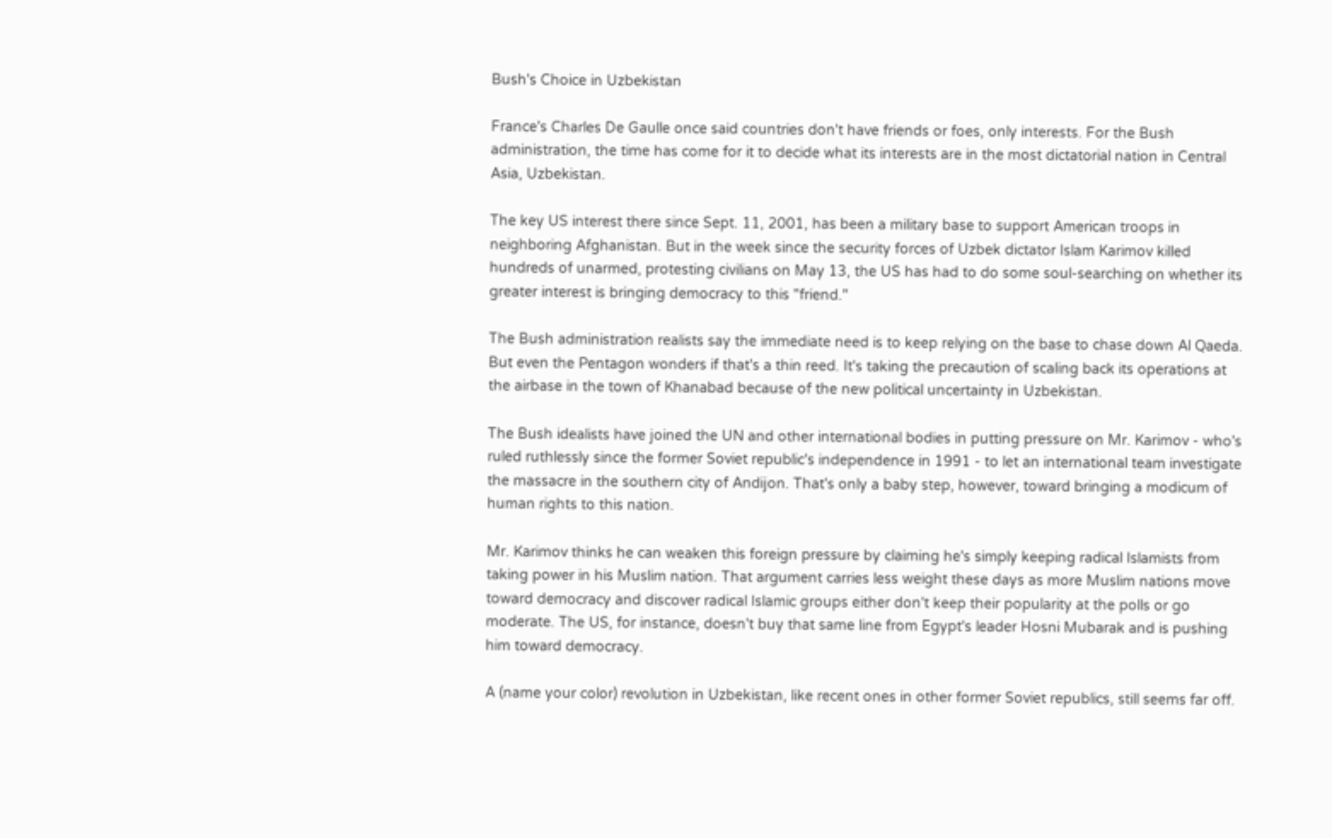Bush's Choice in Uzbekistan

France's Charles De Gaulle once said countries don't have friends or foes, only interests. For the Bush administration, the time has come for it to decide what its interests are in the most dictatorial nation in Central Asia, Uzbekistan.

The key US interest there since Sept. 11, 2001, has been a military base to support American troops in neighboring Afghanistan. But in the week since the security forces of Uzbek dictator Islam Karimov killed hundreds of unarmed, protesting civilians on May 13, the US has had to do some soul-searching on whether its greater interest is bringing democracy to this "friend."

The Bush administration realists say the immediate need is to keep relying on the base to chase down Al Qaeda. But even the Pentagon wonders if that's a thin reed. It's taking the precaution of scaling back its operations at the airbase in the town of Khanabad because of the new political uncertainty in Uzbekistan.

The Bush idealists have joined the UN and other international bodies in putting pressure on Mr. Karimov - who's ruled ruthlessly since the former Soviet republic's independence in 1991 - to let an international team investigate the massacre in the southern city of Andijon. That's only a baby step, however, toward bringing a modicum of human rights to this nation.

Mr. Karimov thinks he can weaken this foreign pressure by claiming he's simply keeping radical Islamists from taking power in his Muslim nation. That argument carries less weight these days as more Muslim nations move toward democracy and discover radical Islamic groups either don't keep their popularity at the polls or go moderate. The US, for instance, doesn't buy that same line from Egypt's leader Hosni Mubarak and is pushing him toward democracy.

A (name your color) revolution in Uzbekistan, like recent ones in other former Soviet republics, still seems far off.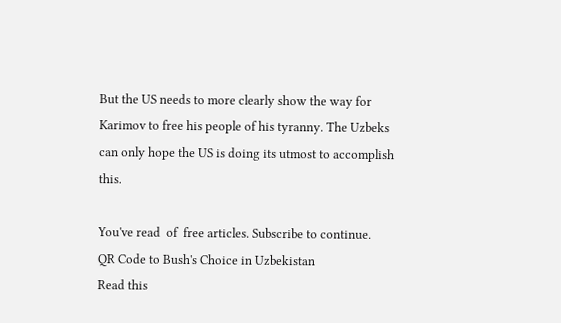But the US needs to more clearly show the way for Karimov to free his people of his tyranny. The Uzbeks can only hope the US is doing its utmost to accomplish this.

You've read  of  free articles. Subscribe to continue.
QR Code to Bush's Choice in Uzbekistan
Read this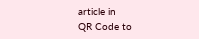article in
QR Code to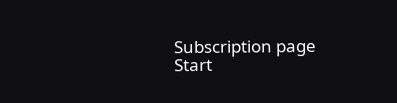Subscription page
Start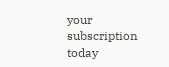your subscription today